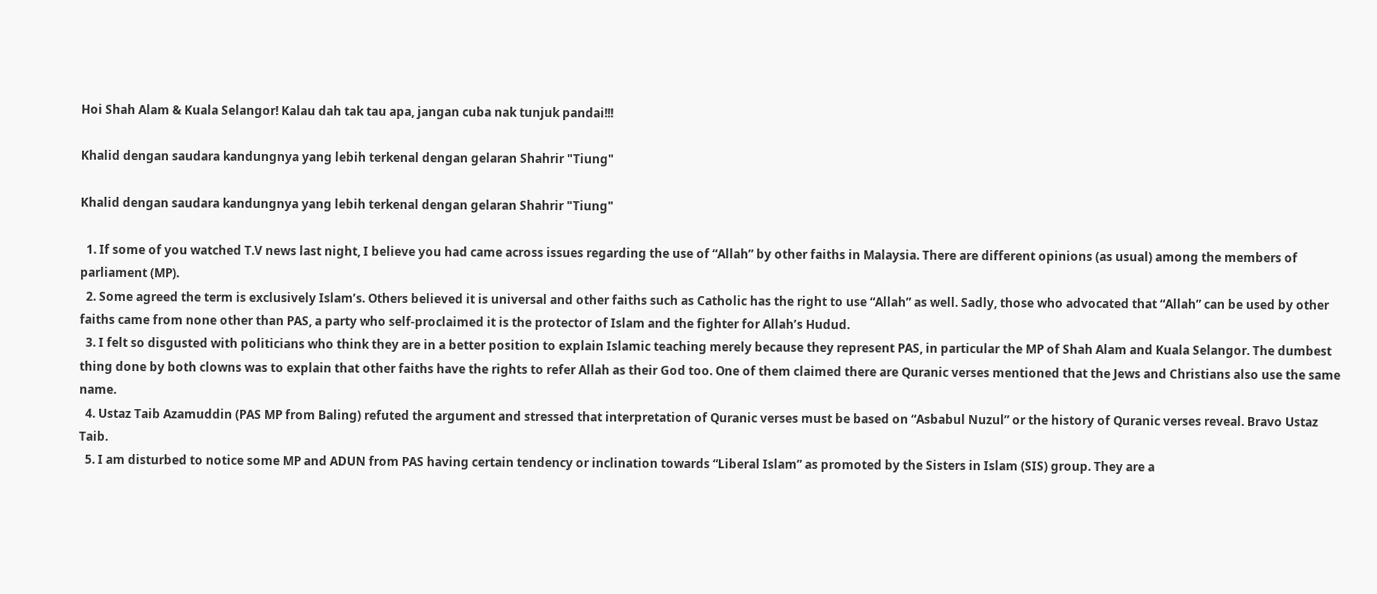Hoi Shah Alam & Kuala Selangor! Kalau dah tak tau apa, jangan cuba nak tunjuk pandai!!!

Khalid dengan saudara kandungnya yang lebih terkenal dengan gelaran Shahrir "Tiung"

Khalid dengan saudara kandungnya yang lebih terkenal dengan gelaran Shahrir "Tiung"

  1. If some of you watched T.V news last night, I believe you had came across issues regarding the use of “Allah” by other faiths in Malaysia. There are different opinions (as usual) among the members of parliament (MP).
  2. Some agreed the term is exclusively Islam’s. Others believed it is universal and other faiths such as Catholic has the right to use “Allah” as well. Sadly, those who advocated that “Allah” can be used by other faiths came from none other than PAS, a party who self-proclaimed it is the protector of Islam and the fighter for Allah’s Hudud.
  3. I felt so disgusted with politicians who think they are in a better position to explain Islamic teaching merely because they represent PAS, in particular the MP of Shah Alam and Kuala Selangor. The dumbest thing done by both clowns was to explain that other faiths have the rights to refer Allah as their God too. One of them claimed there are Quranic verses mentioned that the Jews and Christians also use the same name.
  4. Ustaz Taib Azamuddin (PAS MP from Baling) refuted the argument and stressed that interpretation of Quranic verses must be based on “Asbabul Nuzul” or the history of Quranic verses reveal. Bravo Ustaz Taib.
  5. I am disturbed to notice some MP and ADUN from PAS having certain tendency or inclination towards “Liberal Islam” as promoted by the Sisters in Islam (SIS) group. They are a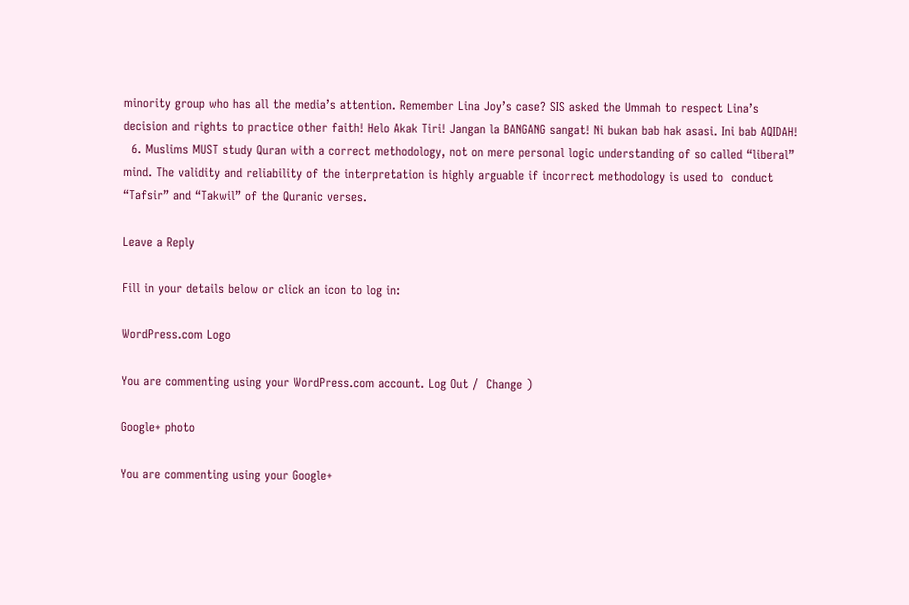minority group who has all the media’s attention. Remember Lina Joy’s case? SIS asked the Ummah to respect Lina’s  decision and rights to practice other faith! Helo Akak Tiri! Jangan la BANGANG sangat! Ni bukan bab hak asasi. Ini bab AQIDAH!
  6. Muslims MUST study Quran with a correct methodology, not on mere personal logic understanding of so called “liberal” mind. The validity and reliability of the interpretation is highly arguable if incorrect methodology is used to  conduct “Tafsir” and “Takwil” of the Quranic verses.

Leave a Reply

Fill in your details below or click an icon to log in:

WordPress.com Logo

You are commenting using your WordPress.com account. Log Out /  Change )

Google+ photo

You are commenting using your Google+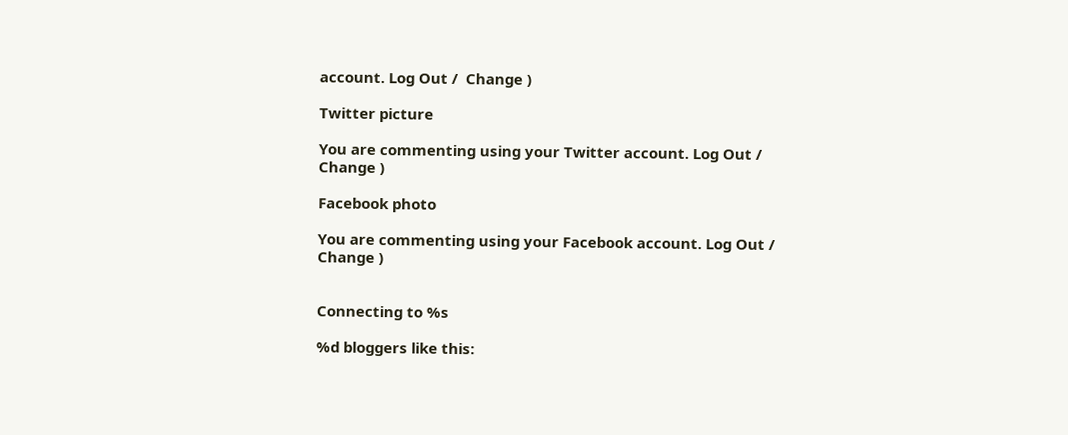account. Log Out /  Change )

Twitter picture

You are commenting using your Twitter account. Log Out /  Change )

Facebook photo

You are commenting using your Facebook account. Log Out /  Change )


Connecting to %s

%d bloggers like this: